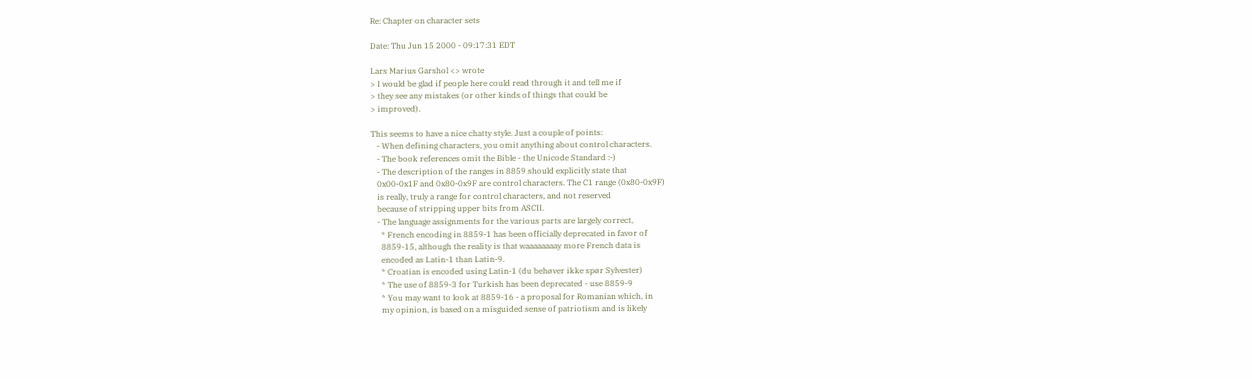Re: Chapter on character sets

Date: Thu Jun 15 2000 - 09:17:31 EDT

Lars Marius Garshol <> wrote
> I would be glad if people here could read through it and tell me if
> they see any mistakes (or other kinds of things that could be
> improved).

This seems to have a nice chatty style. Just a couple of points:
   - When defining characters, you omit anything about control characters.
   - The book references omit the Bible - the Unicode Standard :-)
   - The description of the ranges in 8859 should explicitly state that
   0x00-0x1F and 0x80-0x9F are control characters. The C1 range (0x80-0x9F)
   is really, truly a range for control characters, and not reserved
   because of stripping upper bits from ASCII.
   - The language assignments for the various parts are largely correct,
     * French encoding in 8859-1 has been officially deprecated in favor of
     8859-15, although the reality is that waaaaaaaay more French data is
     encoded as Latin-1 than Latin-9.
     * Croatian is encoded using Latin-1 (du behøver ikke spør Sylvester)
     * The use of 8859-3 for Turkish has been deprecated - use 8859-9
     * You may want to look at 8859-16 - a proposal for Romanian which, in
     my opinion, is based on a misguided sense of patriotism and is likely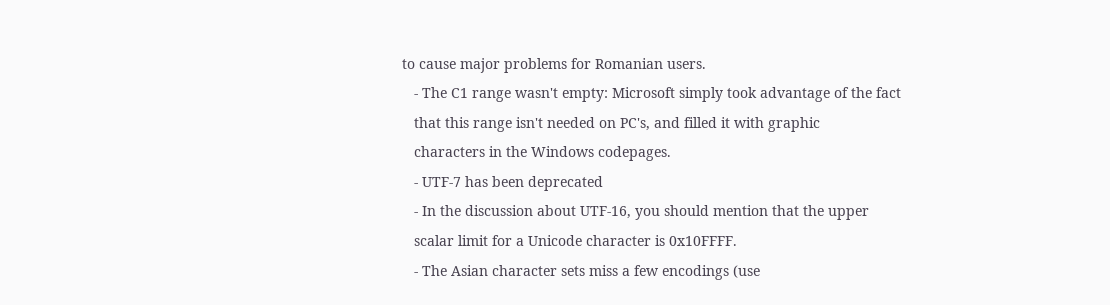to cause major problems for Romanian users.
   - The C1 range wasn't empty: Microsoft simply took advantage of the fact
   that this range isn't needed on PC's, and filled it with graphic
   characters in the Windows codepages.
   - UTF-7 has been deprecated
   - In the discussion about UTF-16, you should mention that the upper
   scalar limit for a Unicode character is 0x10FFFF.
   - The Asian character sets miss a few encodings (use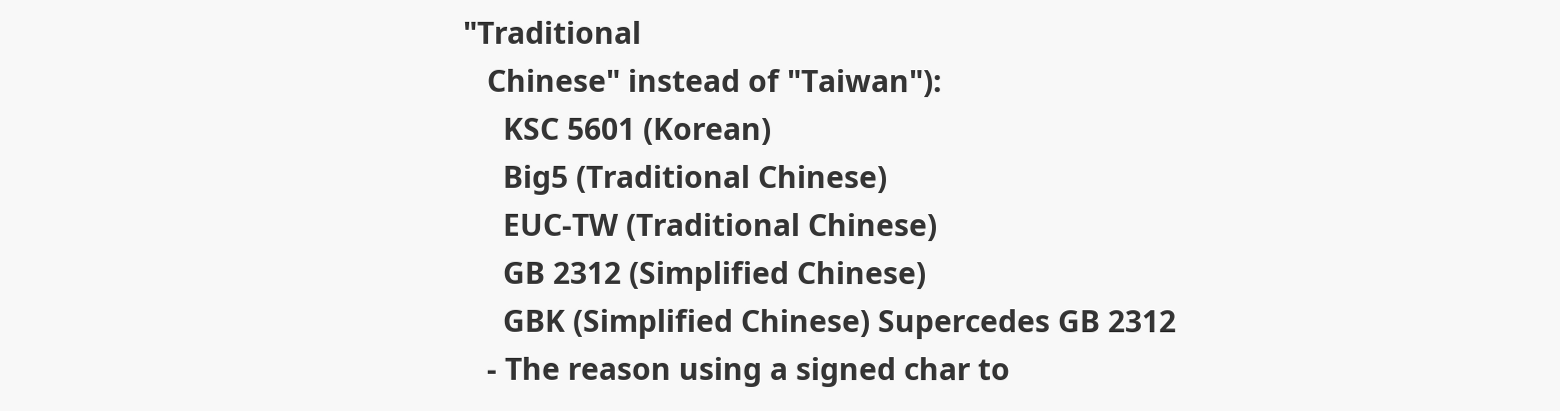"Traditional
   Chinese" instead of "Taiwan"):
     KSC 5601 (Korean)
     Big5 (Traditional Chinese)
     EUC-TW (Traditional Chinese)
     GB 2312 (Simplified Chinese)
     GBK (Simplified Chinese) Supercedes GB 2312
   - The reason using a signed char to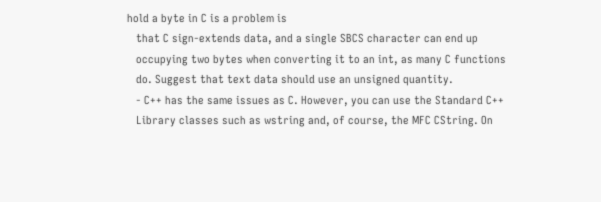hold a byte in C is a problem is
   that C sign-extends data, and a single SBCS character can end up
   occupying two bytes when converting it to an int, as many C functions
   do. Suggest that text data should use an unsigned quantity.
   - C++ has the same issues as C. However, you can use the Standard C++
   Library classes such as wstring and, of course, the MFC CString. On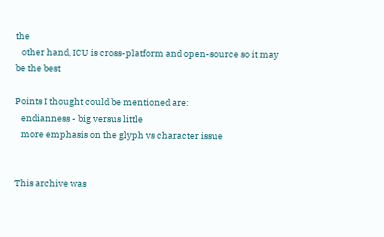the
   other hand, ICU is cross-platform and open-source so it may be the best

Points I thought could be mentioned are:
   endianness - big versus little
   more emphasis on the glyph vs character issue


This archive was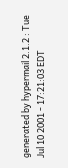generated by hypermail 2.1.2 : Tue Jul 10 2001 - 17:21:03 EDT